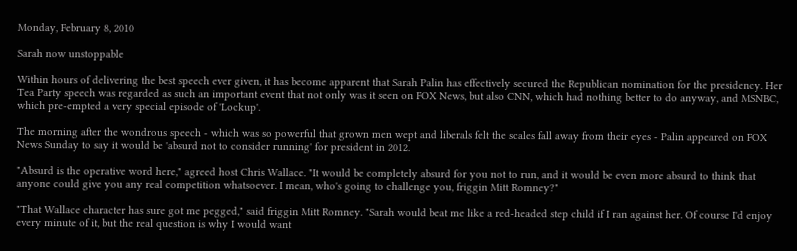Monday, February 8, 2010

Sarah now unstoppable

Within hours of delivering the best speech ever given, it has become apparent that Sarah Palin has effectively secured the Republican nomination for the presidency. Her Tea Party speech was regarded as such an important event that not only was it seen on FOX News, but also CNN, which had nothing better to do anyway, and MSNBC, which pre-empted a very special episode of 'Lockup'.

The morning after the wondrous speech - which was so powerful that grown men wept and liberals felt the scales fall away from their eyes - Palin appeared on FOX News Sunday to say it would be 'absurd not to consider running' for president in 2012.

"Absurd is the operative word here," agreed host Chris Wallace. "It would be completely absurd for you not to run, and it would be even more absurd to think that anyone could give you any real competition whatsoever. I mean, who's going to challenge you, friggin Mitt Romney?"

"That Wallace character has sure got me pegged," said friggin Mitt Romney. "Sarah would beat me like a red-headed step child if I ran against her. Of course I'd enjoy every minute of it, but the real question is why I would want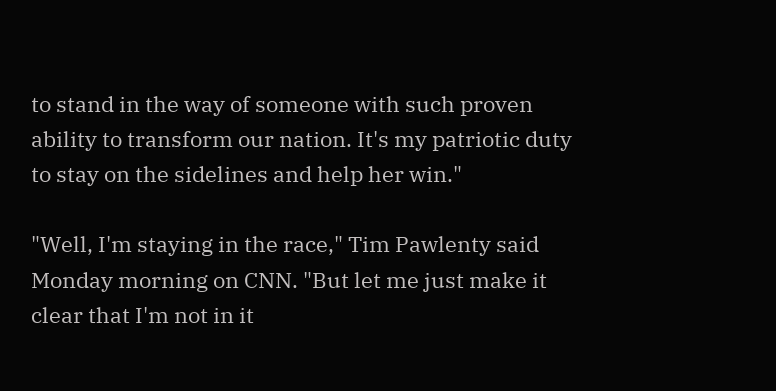to stand in the way of someone with such proven ability to transform our nation. It's my patriotic duty to stay on the sidelines and help her win."

"Well, I'm staying in the race," Tim Pawlenty said Monday morning on CNN. "But let me just make it clear that I'm not in it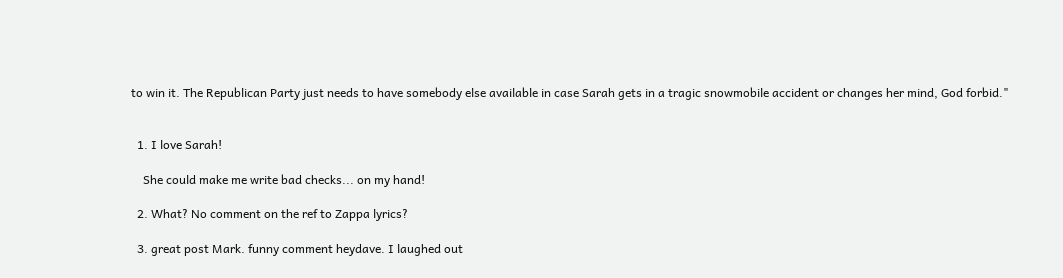to win it. The Republican Party just needs to have somebody else available in case Sarah gets in a tragic snowmobile accident or changes her mind, God forbid."


  1. I love Sarah!

    She could make me write bad checks... on my hand!

  2. What? No comment on the ref to Zappa lyrics?

  3. great post Mark. funny comment heydave. I laughed out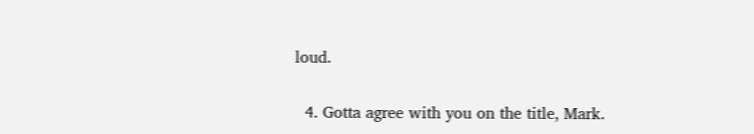loud.

  4. Gotta agree with you on the title, Mark.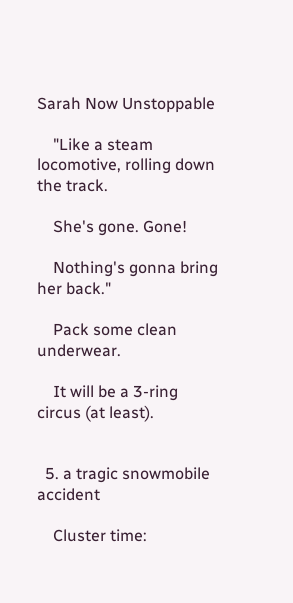Sarah Now Unstoppable

    "Like a steam locomotive, rolling down the track.

    She's gone. Gone!

    Nothing's gonna bring her back."

    Pack some clean underwear.

    It will be a 3-ring circus (at least).


  5. a tragic snowmobile accident

    Cluster time: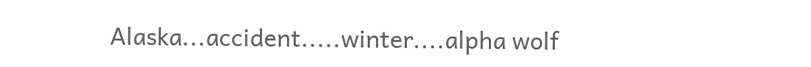Alaska...accident.....winter....alpha wolf